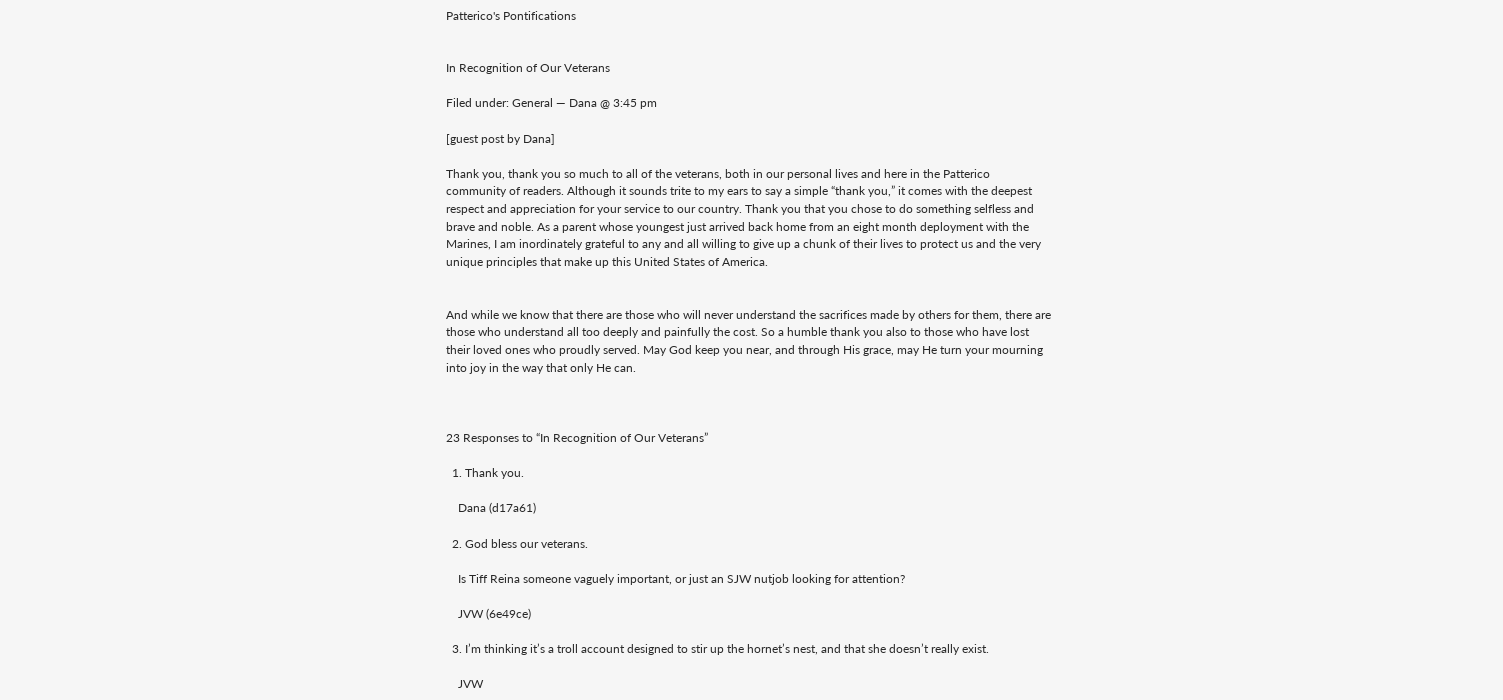Patterico's Pontifications


In Recognition of Our Veterans

Filed under: General — Dana @ 3:45 pm

[guest post by Dana]

Thank you, thank you so much to all of the veterans, both in our personal lives and here in the Patterico community of readers. Although it sounds trite to my ears to say a simple “thank you,” it comes with the deepest respect and appreciation for your service to our country. Thank you that you chose to do something selfless and brave and noble. As a parent whose youngest just arrived back home from an eight month deployment with the Marines, I am inordinately grateful to any and all willing to give up a chunk of their lives to protect us and the very unique principles that make up this United States of America.


And while we know that there are those who will never understand the sacrifices made by others for them, there are those who understand all too deeply and painfully the cost. So a humble thank you also to those who have lost their loved ones who proudly served. May God keep you near, and through His grace, may He turn your mourning into joy in the way that only He can.



23 Responses to “In Recognition of Our Veterans”

  1. Thank you.

    Dana (d17a61)

  2. God bless our veterans.

    Is Tiff Reina someone vaguely important, or just an SJW nutjob looking for attention?

    JVW (6e49ce)

  3. I’m thinking it’s a troll account designed to stir up the hornet’s nest, and that she doesn’t really exist.

    JVW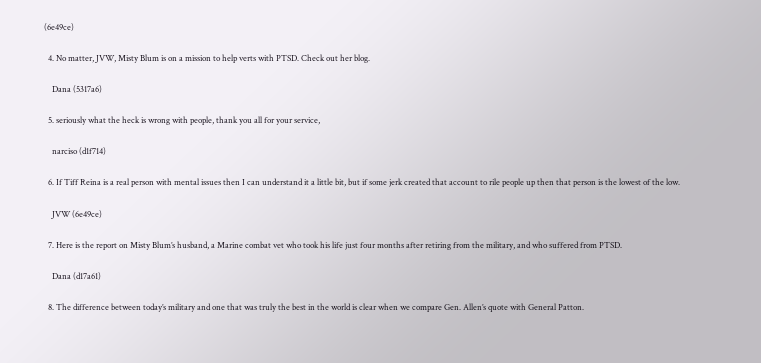(6e49ce)

  4. No matter, JVW, Misty Blum is on a mission to help verts with PTSD. Check out her blog.

    Dana (5317a6)

  5. seriously what the heck is wrong with people, thank you all for your service,

    narciso (d1f714)

  6. If Tiff Reina is a real person with mental issues then I can understand it a little bit, but if some jerk created that account to rile people up then that person is the lowest of the low.

    JVW (6e49ce)

  7. Here is the report on Misty Blum’s husband, a Marine combat vet who took his life just four months after retiring from the military, and who suffered from PTSD.

    Dana (d17a61)

  8. The difference between today’s military and one that was truly the best in the world is clear when we compare Gen. Allen’s quote with General Patton.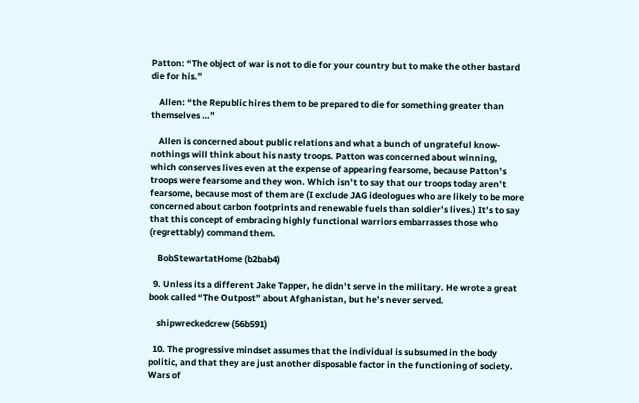Patton: “The object of war is not to die for your country but to make the other bastard die for his.”

    Allen: “the Republic hires them to be prepared to die for something greater than themselves …”

    Allen is concerned about public relations and what a bunch of ungrateful know-nothings will think about his nasty troops. Patton was concerned about winning, which conserves lives even at the expense of appearing fearsome, because Patton’s troops were fearsome and they won. Which isn’t to say that our troops today aren’t fearsome, because most of them are (I exclude JAG ideologues who are likely to be more concerned about carbon footprints and renewable fuels than soldier’s lives.) It’s to say that this concept of embracing highly functional warriors embarrasses those who (regrettably) command them.

    BobStewartatHome (b2bab4)

  9. Unless its a different Jake Tapper, he didn’t serve in the military. He wrote a great book called “The Outpost” about Afghanistan, but he’s never served.

    shipwreckedcrew (56b591)

  10. The progressive mindset assumes that the individual is subsumed in the body politic, and that they are just another disposable factor in the functioning of society. Wars of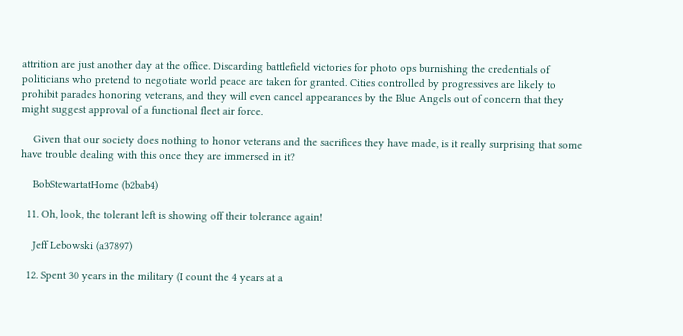attrition are just another day at the office. Discarding battlefield victories for photo ops burnishing the credentials of politicians who pretend to negotiate world peace are taken for granted. Cities controlled by progressives are likely to prohibit parades honoring veterans, and they will even cancel appearances by the Blue Angels out of concern that they might suggest approval of a functional fleet air force.

    Given that our society does nothing to honor veterans and the sacrifices they have made, is it really surprising that some have trouble dealing with this once they are immersed in it?

    BobStewartatHome (b2bab4)

  11. Oh, look, the tolerant left is showing off their tolerance again!

    Jeff Lebowski (a37897)

  12. Spent 30 years in the military (I count the 4 years at a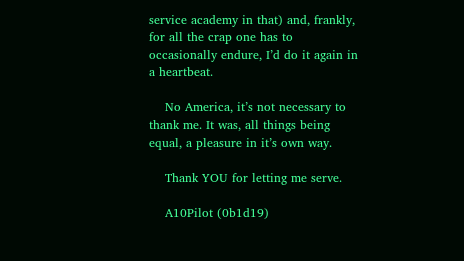service academy in that) and, frankly, for all the crap one has to occasionally endure, I’d do it again in a heartbeat.

    No America, it’s not necessary to thank me. It was, all things being equal, a pleasure in it’s own way.

    Thank YOU for letting me serve.

    A10Pilot (0b1d19)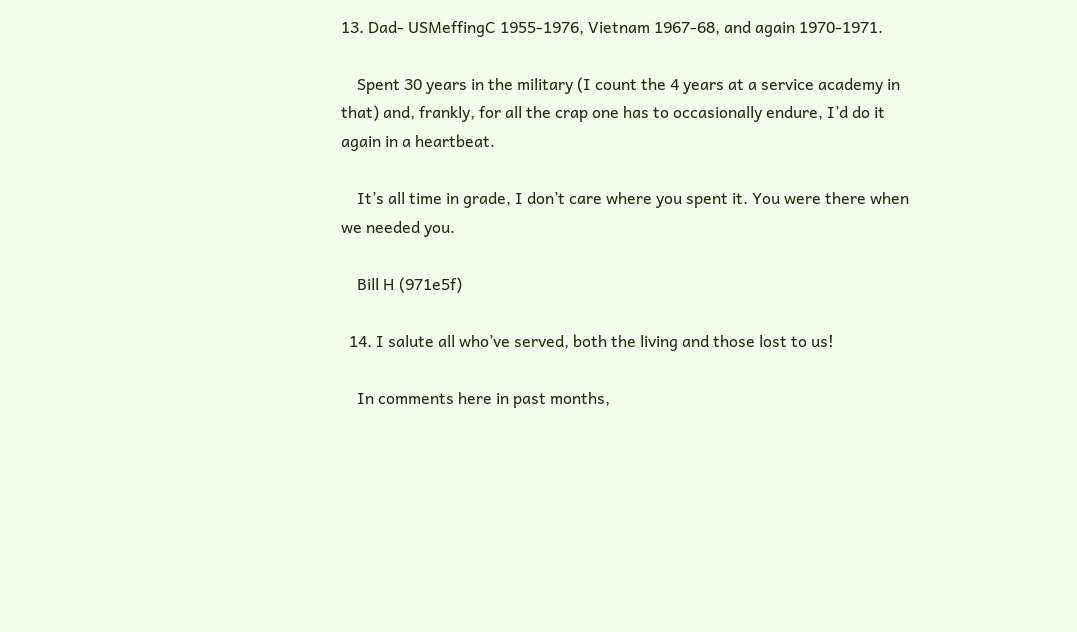13. Dad- USMeffingC 1955-1976, Vietnam 1967-68, and again 1970-1971.

    Spent 30 years in the military (I count the 4 years at a service academy in that) and, frankly, for all the crap one has to occasionally endure, I’d do it again in a heartbeat.

    It’s all time in grade, I don’t care where you spent it. You were there when we needed you.

    Bill H (971e5f)

  14. I salute all who’ve served, both the living and those lost to us!

    In comments here in past months,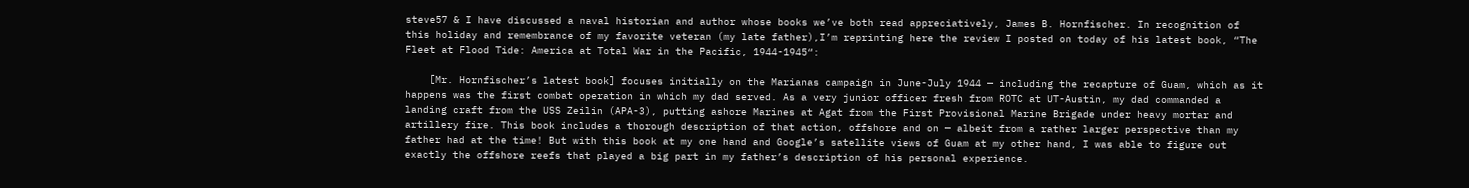steve57 & I have discussed a naval historian and author whose books we’ve both read appreciatively, James B. Hornfischer. In recognition of this holiday and remembrance of my favorite veteran (my late father),I’m reprinting here the review I posted on today of his latest book, “The Fleet at Flood Tide: America at Total War in the Pacific, 1944-1945“:

    [Mr. Hornfischer’s latest book] focuses initially on the Marianas campaign in June-July 1944 — including the recapture of Guam, which as it happens was the first combat operation in which my dad served. As a very junior officer fresh from ROTC at UT-Austin, my dad commanded a landing craft from the USS Zeilin (APA-3), putting ashore Marines at Agat from the First Provisional Marine Brigade under heavy mortar and artillery fire. This book includes a thorough description of that action, offshore and on — albeit from a rather larger perspective than my father had at the time! But with this book at my one hand and Google’s satellite views of Guam at my other hand, I was able to figure out exactly the offshore reefs that played a big part in my father’s description of his personal experience.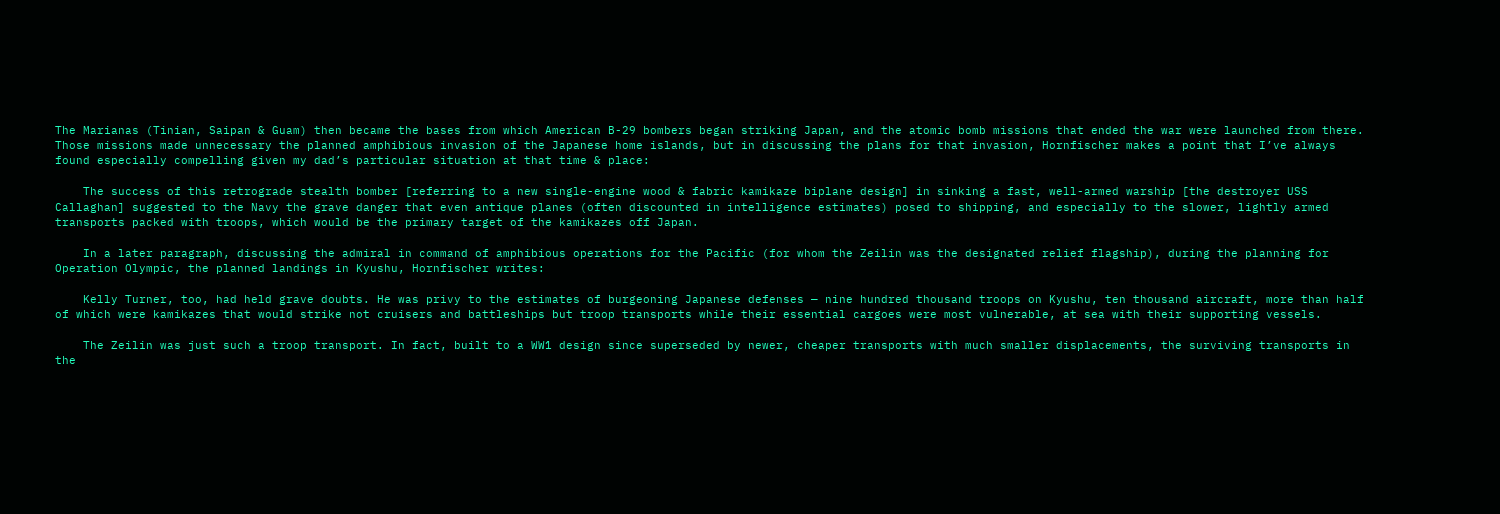The Marianas (Tinian, Saipan & Guam) then became the bases from which American B-29 bombers began striking Japan, and the atomic bomb missions that ended the war were launched from there. Those missions made unnecessary the planned amphibious invasion of the Japanese home islands, but in discussing the plans for that invasion, Hornfischer makes a point that I’ve always found especially compelling given my dad’s particular situation at that time & place:

    The success of this retrograde stealth bomber [referring to a new single-engine wood & fabric kamikaze biplane design] in sinking a fast, well-armed warship [the destroyer USS Callaghan] suggested to the Navy the grave danger that even antique planes (often discounted in intelligence estimates) posed to shipping, and especially to the slower, lightly armed transports packed with troops, which would be the primary target of the kamikazes off Japan.

    In a later paragraph, discussing the admiral in command of amphibious operations for the Pacific (for whom the Zeilin was the designated relief flagship), during the planning for Operation Olympic, the planned landings in Kyushu, Hornfischer writes:

    Kelly Turner, too, had held grave doubts. He was privy to the estimates of burgeoning Japanese defenses — nine hundred thousand troops on Kyushu, ten thousand aircraft, more than half of which were kamikazes that would strike not cruisers and battleships but troop transports while their essential cargoes were most vulnerable, at sea with their supporting vessels.

    The Zeilin was just such a troop transport. In fact, built to a WW1 design since superseded by newer, cheaper transports with much smaller displacements, the surviving transports in the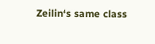Zeilin‘s same class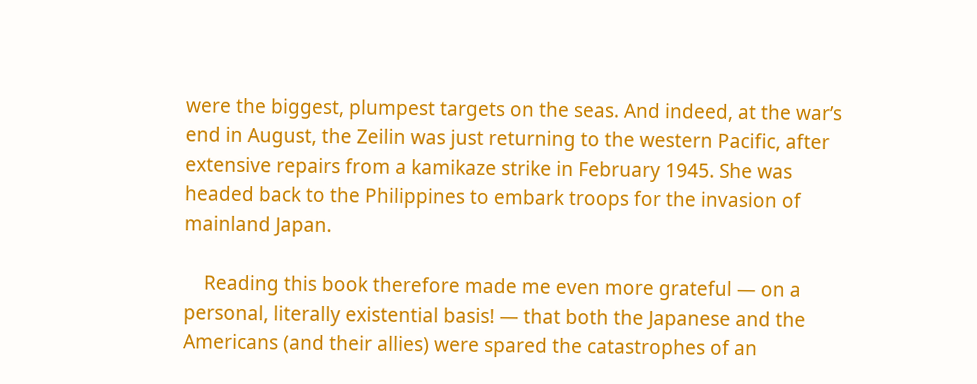were the biggest, plumpest targets on the seas. And indeed, at the war’s end in August, the Zeilin was just returning to the western Pacific, after extensive repairs from a kamikaze strike in February 1945. She was headed back to the Philippines to embark troops for the invasion of mainland Japan.

    Reading this book therefore made me even more grateful — on a personal, literally existential basis! — that both the Japanese and the Americans (and their allies) were spared the catastrophes of an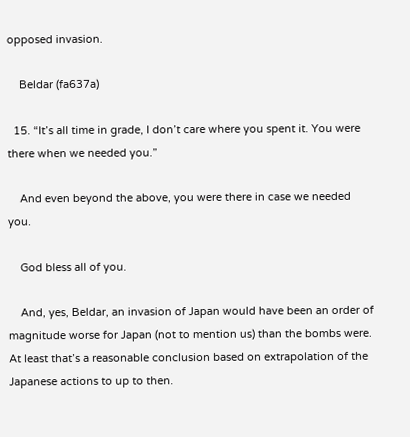opposed invasion.

    Beldar (fa637a)

  15. “It’s all time in grade, I don’t care where you spent it. You were there when we needed you.”

    And even beyond the above, you were there in case we needed you.

    God bless all of you.

    And, yes, Beldar, an invasion of Japan would have been an order of magnitude worse for Japan (not to mention us) than the bombs were. At least that’s a reasonable conclusion based on extrapolation of the Japanese actions to up to then.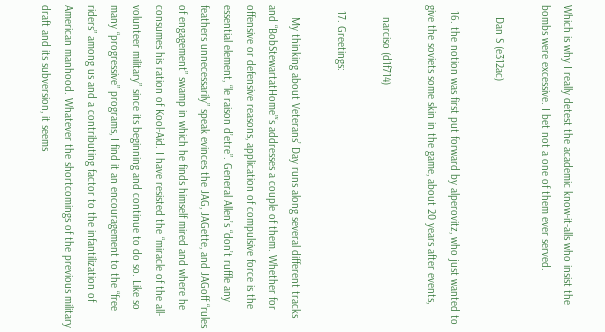Which is why I really detest the academic know-it-alls who insist the bombs were excessive. I bet not a one of them ever served.

    Dan S (e312ac)

  16. the notion was first put forward by alperovitz, who just wanted to give the soviets some skin in the game, about 20 years after events,

    narciso (d1f714)

  17. Greetings:

    My thinking about Veterans’ Day runs along several different tracks and “BobStewartatHome”‘s addresses a couple of them. Whether for offensive or defensive reasons, application of compulsive force is the essential element, “le raison d’etre”. General Allen’s “don’t ruffle any feathers unnecessarily” speak evinces the JAG, JAGette, and JAGoff “rules of engagement” swamp in which he finds himself mired and where he consumes his ration of Kool-Aid. I have resisted the “miracle of the all-volunteer military” since its beginning and continue to do so. Like so many “progressive” programs, I find it an encouragement to the “free riders” among us and a contributing factor to the infantilization of American manhood. Whatever the shortcomings of the previous military draft and its subversion, it seems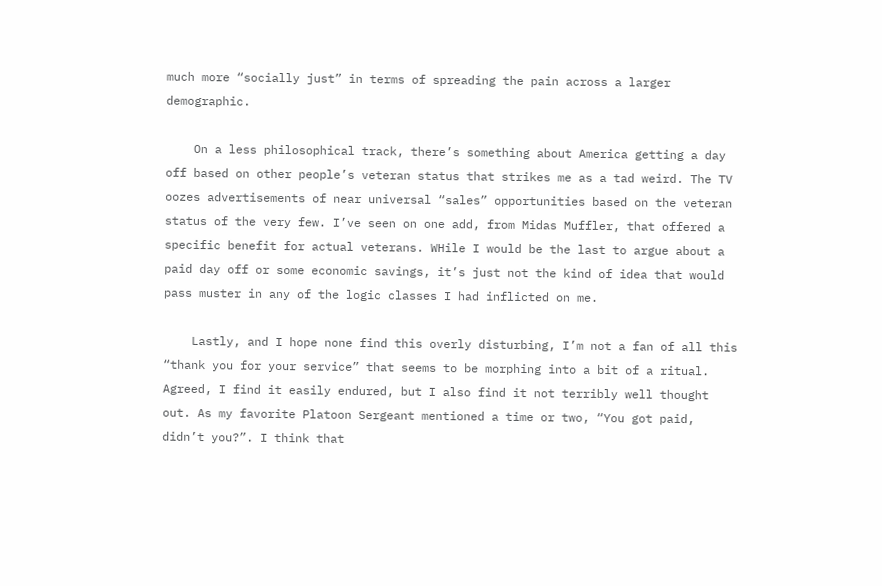much more “socially just” in terms of spreading the pain across a larger demographic.

    On a less philosophical track, there’s something about America getting a day off based on other people’s veteran status that strikes me as a tad weird. The TV oozes advertisements of near universal “sales” opportunities based on the veteran status of the very few. I’ve seen on one add, from Midas Muffler, that offered a specific benefit for actual veterans. WHile I would be the last to argue about a paid day off or some economic savings, it’s just not the kind of idea that would pass muster in any of the logic classes I had inflicted on me.

    Lastly, and I hope none find this overly disturbing, I’m not a fan of all this “thank you for your service” that seems to be morphing into a bit of a ritual. Agreed, I find it easily endured, but I also find it not terribly well thought out. As my favorite Platoon Sergeant mentioned a time or two, “You got paid, didn’t you?”. I think that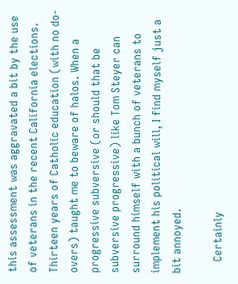this assessment was aggravated a bit by the use of veterans in the recent California elections. Thirteen years of Catholic education (with no do-overs) taught me to beware of halos. When a progressive subversive (or should that be subversive progressive) like Tom Steyer can surround himself with a bunch of veterans to implement his political will, I find myself just a bit annoyed.

    Certainly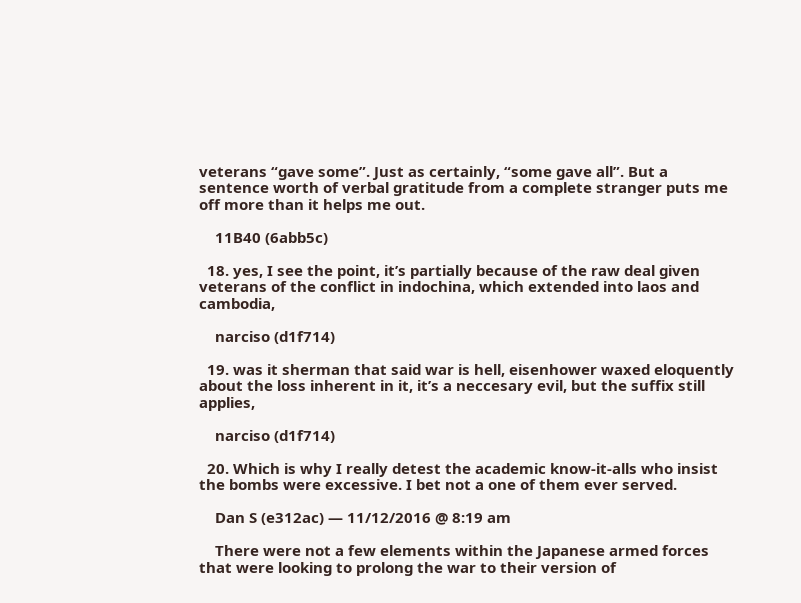veterans “gave some”. Just as certainly, “some gave all”. But a sentence worth of verbal gratitude from a complete stranger puts me off more than it helps me out.

    11B40 (6abb5c)

  18. yes, I see the point, it’s partially because of the raw deal given veterans of the conflict in indochina, which extended into laos and cambodia,

    narciso (d1f714)

  19. was it sherman that said war is hell, eisenhower waxed eloquently about the loss inherent in it, it’s a neccesary evil, but the suffix still applies,

    narciso (d1f714)

  20. Which is why I really detest the academic know-it-alls who insist the bombs were excessive. I bet not a one of them ever served.

    Dan S (e312ac) — 11/12/2016 @ 8:19 am

    There were not a few elements within the Japanese armed forces that were looking to prolong the war to their version of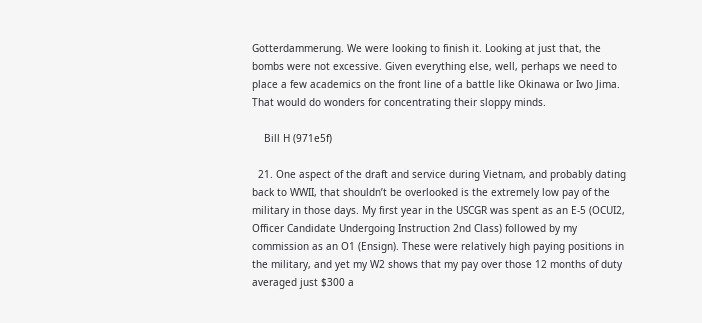Gotterdammerung. We were looking to finish it. Looking at just that, the bombs were not excessive. Given everything else, well, perhaps we need to place a few academics on the front line of a battle like Okinawa or Iwo Jima. That would do wonders for concentrating their sloppy minds.

    Bill H (971e5f)

  21. One aspect of the draft and service during Vietnam, and probably dating back to WWII, that shouldn’t be overlooked is the extremely low pay of the military in those days. My first year in the USCGR was spent as an E-5 (OCUI2, Officer Candidate Undergoing Instruction 2nd Class) followed by my commission as an O1 (Ensign). These were relatively high paying positions in the military, and yet my W2 shows that my pay over those 12 months of duty averaged just $300 a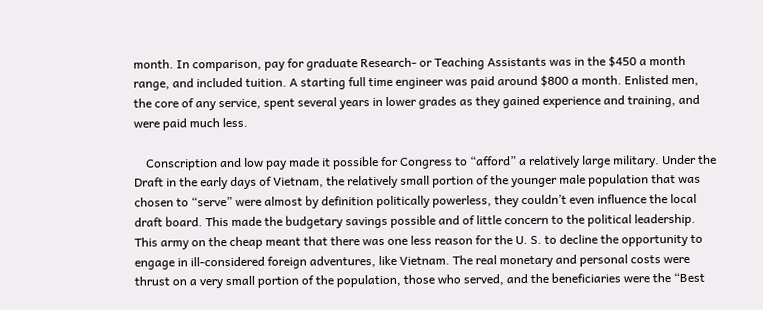month. In comparison, pay for graduate Research- or Teaching Assistants was in the $450 a month range, and included tuition. A starting full time engineer was paid around $800 a month. Enlisted men, the core of any service, spent several years in lower grades as they gained experience and training, and were paid much less.

    Conscription and low pay made it possible for Congress to “afford” a relatively large military. Under the Draft in the early days of Vietnam, the relatively small portion of the younger male population that was chosen to “serve” were almost by definition politically powerless, they couldn’t even influence the local draft board. This made the budgetary savings possible and of little concern to the political leadership. This army on the cheap meant that there was one less reason for the U. S. to decline the opportunity to engage in ill-considered foreign adventures, like Vietnam. The real monetary and personal costs were thrust on a very small portion of the population, those who served, and the beneficiaries were the “Best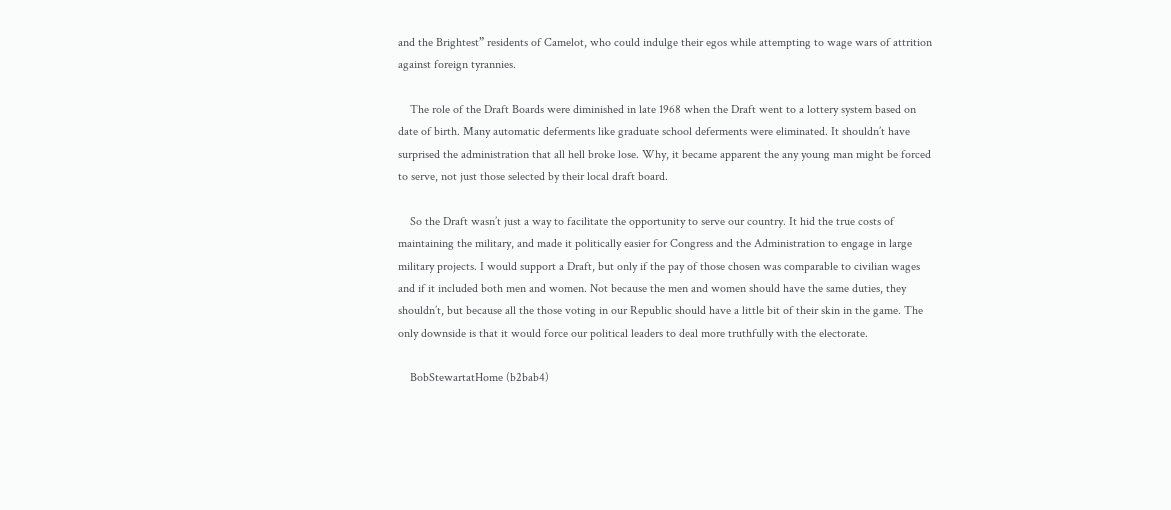and the Brightest” residents of Camelot, who could indulge their egos while attempting to wage wars of attrition against foreign tyrannies.

    The role of the Draft Boards were diminished in late 1968 when the Draft went to a lottery system based on date of birth. Many automatic deferments like graduate school deferments were eliminated. It shouldn’t have surprised the administration that all hell broke lose. Why, it became apparent the any young man might be forced to serve, not just those selected by their local draft board.

    So the Draft wasn’t just a way to facilitate the opportunity to serve our country. It hid the true costs of maintaining the military, and made it politically easier for Congress and the Administration to engage in large military projects. I would support a Draft, but only if the pay of those chosen was comparable to civilian wages and if it included both men and women. Not because the men and women should have the same duties, they shouldn’t, but because all the those voting in our Republic should have a little bit of their skin in the game. The only downside is that it would force our political leaders to deal more truthfully with the electorate.

    BobStewartatHome (b2bab4)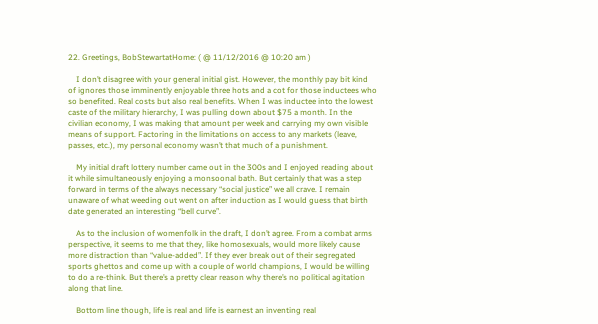22. Greetings, BobStewartatHome: ( @ 11/12/2016 @ 10:20 am )

    I don’t disagree with your general initial gist. However, the monthly pay bit kind of ignores those imminently enjoyable three hots and a cot for those inductees who so benefited. Real costs but also real benefits. When I was inductee into the lowest caste of the military hierarchy, I was pulling down about $75 a month. In the civilian economy, I was making that amount per week and carrying my own visible means of support. Factoring in the limitations on access to any markets (leave, passes, etc.), my personal economy wasn’t that much of a punishment.

    My initial draft lottery number came out in the 300s and I enjoyed reading about it while simultaneously enjoying a monsoonal bath. But certainly that was a step forward in terms of the always necessary “social justice” we all crave. I remain unaware of what weeding out went on after induction as I would guess that birth date generated an interesting “bell curve”.

    As to the inclusion of womenfolk in the draft, I don’t agree. From a combat arms perspective, it seems to me that they, like homosexuals, would more likely cause more distraction than “value-added”. If they ever break out of their segregated sports ghettos and come up with a couple of world champions, I would be willing to do a re-think. But there’s a pretty clear reason why there’s no political agitation along that line.

    Bottom line though, life is real and life is earnest an inventing real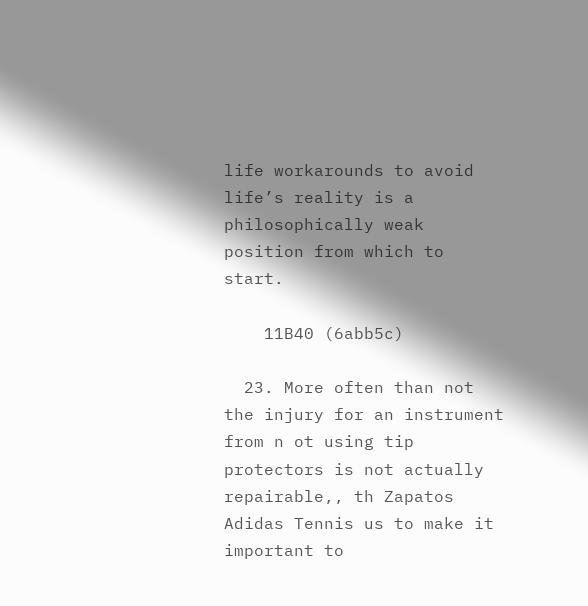life workarounds to avoid life’s reality is a philosophically weak position from which to start.

    11B40 (6abb5c)

  23. More often than not the injury for an instrument from n ot using tip protectors is not actually repairable,, th Zapatos Adidas Tennis us to make it important to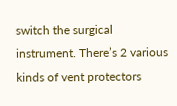switch the surgical instrument. There’s 2 various kinds of vent protectors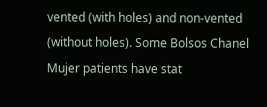vented (with holes) and non-vented (without holes). Some Bolsos Chanel Mujer patients have stat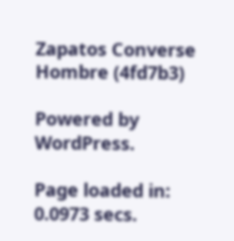Zapatos Converse Hombre (4fd7b3)

Powered by WordPress.

Page loaded in: 0.0973 secs.